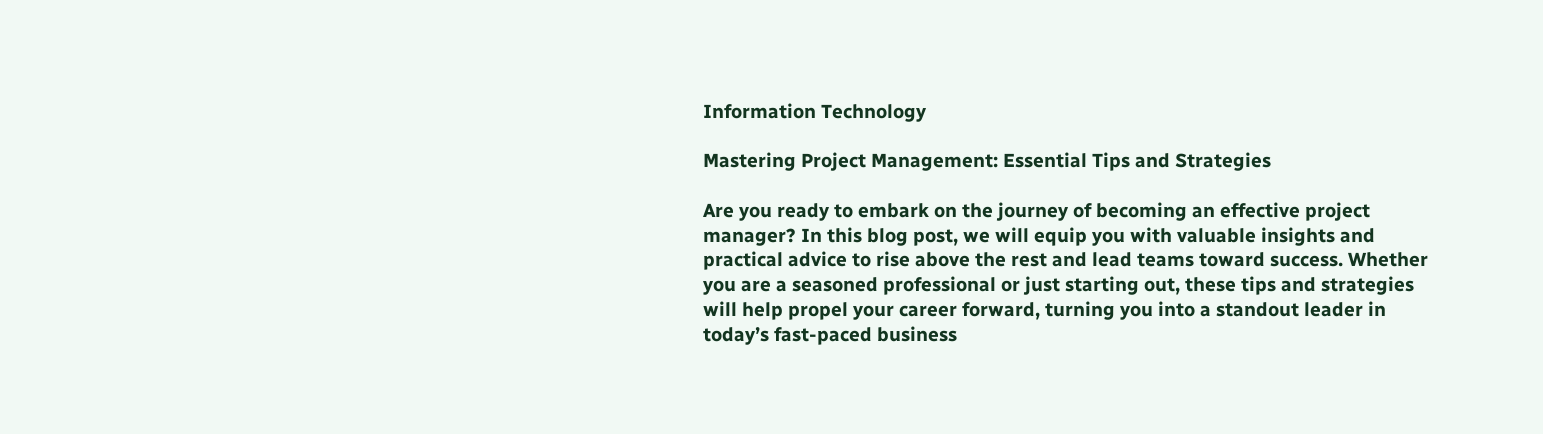Information Technology

Mastering Project Management: Essential Tips and Strategies

Are you ready to embark on the journey of becoming an effective project manager? In this blog post, we will equip you with valuable insights and practical advice to rise above the rest and lead teams toward success. Whether you are a seasoned professional or just starting out, these tips and strategies will help propel your career forward, turning you into a standout leader in today’s fast-paced business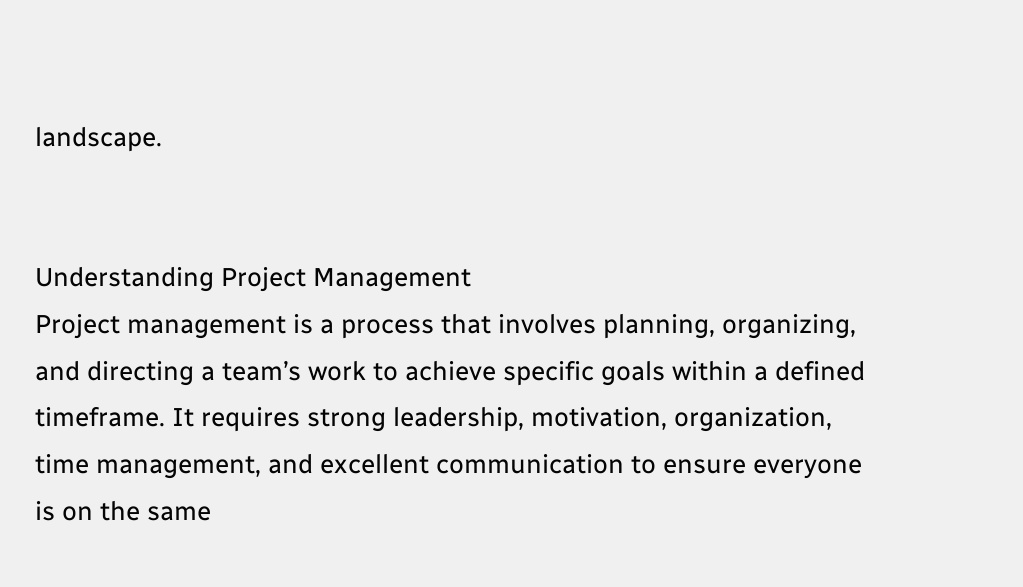landscape.


Understanding Project Management
Project management is a process that involves planning, organizing, and directing a team’s work to achieve specific goals within a defined timeframe. It requires strong leadership, motivation, organization, time management, and excellent communication to ensure everyone is on the same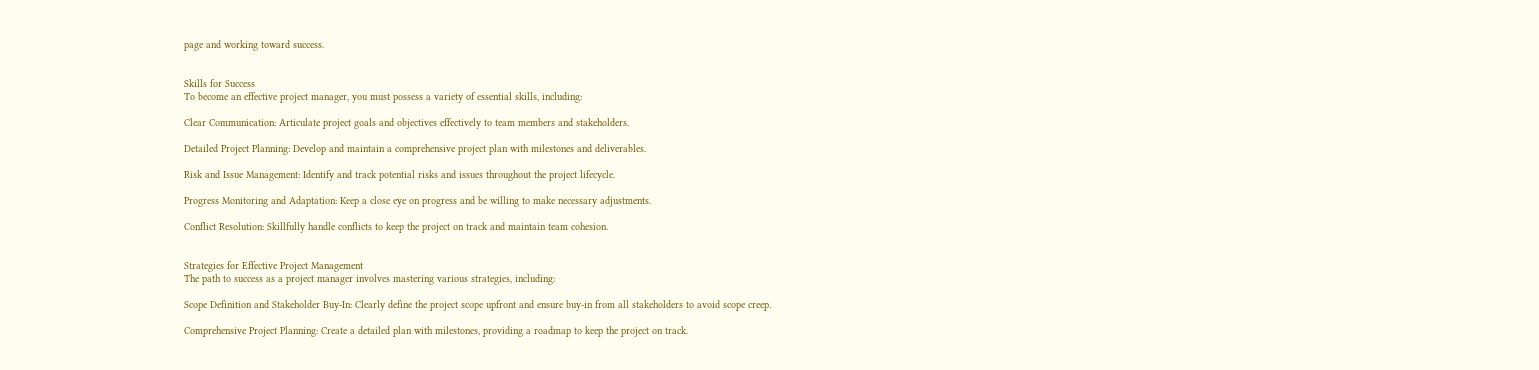page and working toward success.


Skills for Success
To become an effective project manager, you must possess a variety of essential skills, including:

Clear Communication: Articulate project goals and objectives effectively to team members and stakeholders.

Detailed Project Planning: Develop and maintain a comprehensive project plan with milestones and deliverables.

Risk and Issue Management: Identify and track potential risks and issues throughout the project lifecycle.

Progress Monitoring and Adaptation: Keep a close eye on progress and be willing to make necessary adjustments.

Conflict Resolution: Skillfully handle conflicts to keep the project on track and maintain team cohesion.


Strategies for Effective Project Management
The path to success as a project manager involves mastering various strategies, including:

Scope Definition and Stakeholder Buy-In: Clearly define the project scope upfront and ensure buy-in from all stakeholders to avoid scope creep.

Comprehensive Project Planning: Create a detailed plan with milestones, providing a roadmap to keep the project on track.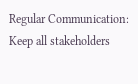Regular Communication: Keep all stakeholders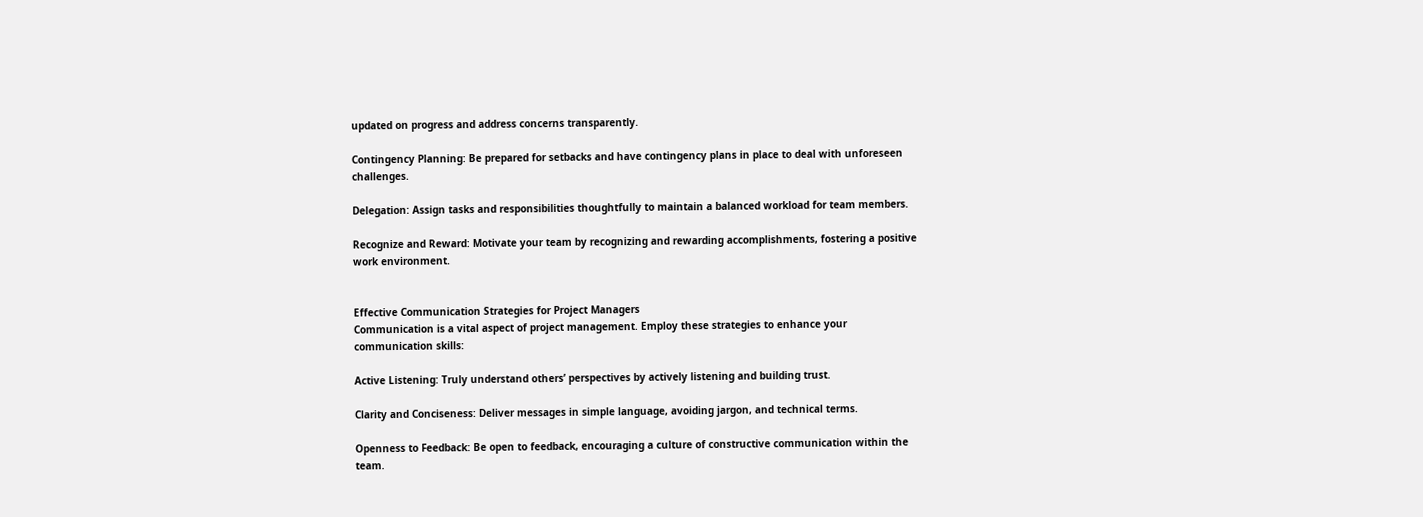updated on progress and address concerns transparently.

Contingency Planning: Be prepared for setbacks and have contingency plans in place to deal with unforeseen challenges.

Delegation: Assign tasks and responsibilities thoughtfully to maintain a balanced workload for team members.

Recognize and Reward: Motivate your team by recognizing and rewarding accomplishments, fostering a positive work environment.


Effective Communication Strategies for Project Managers
Communication is a vital aspect of project management. Employ these strategies to enhance your communication skills:

Active Listening: Truly understand others’ perspectives by actively listening and building trust.

Clarity and Conciseness: Deliver messages in simple language, avoiding jargon, and technical terms.

Openness to Feedback: Be open to feedback, encouraging a culture of constructive communication within the team.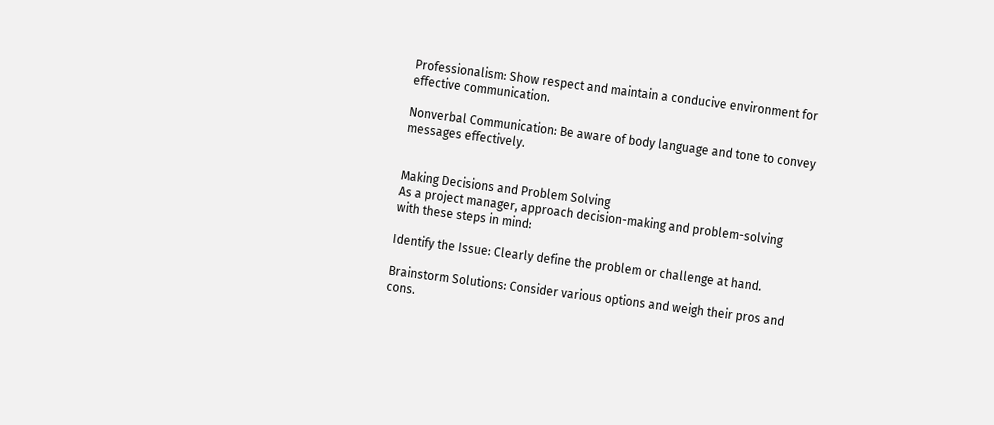Professionalism: Show respect and maintain a conducive environment for effective communication.

Nonverbal Communication: Be aware of body language and tone to convey messages effectively.


Making Decisions and Problem Solving
As a project manager, approach decision-making and problem-solving with these steps in mind:

Identify the Issue: Clearly define the problem or challenge at hand.

Brainstorm Solutions: Consider various options and weigh their pros and cons.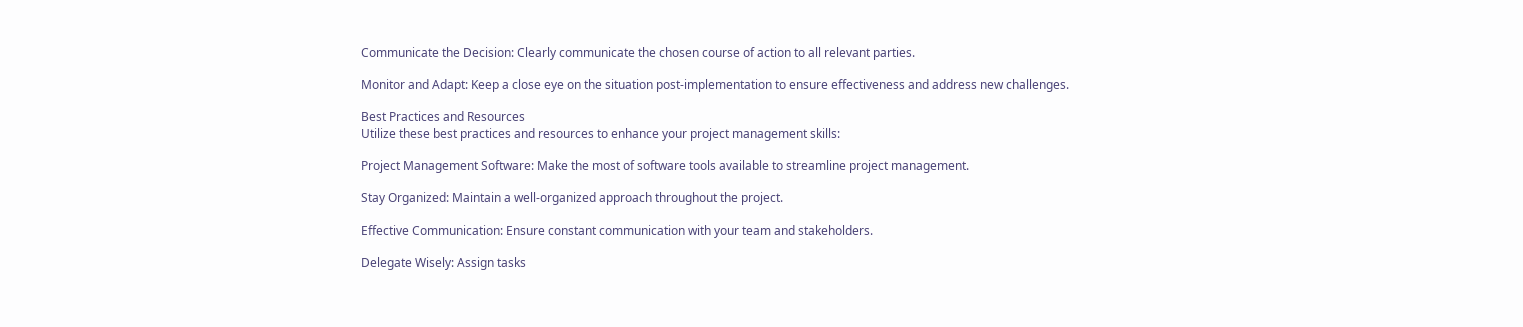Communicate the Decision: Clearly communicate the chosen course of action to all relevant parties.

Monitor and Adapt: Keep a close eye on the situation post-implementation to ensure effectiveness and address new challenges.

Best Practices and Resources
Utilize these best practices and resources to enhance your project management skills:

Project Management Software: Make the most of software tools available to streamline project management.

Stay Organized: Maintain a well-organized approach throughout the project.

Effective Communication: Ensure constant communication with your team and stakeholders.

Delegate Wisely: Assign tasks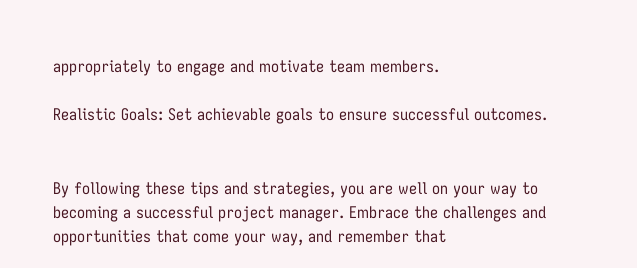appropriately to engage and motivate team members.

Realistic Goals: Set achievable goals to ensure successful outcomes.


By following these tips and strategies, you are well on your way to becoming a successful project manager. Embrace the challenges and opportunities that come your way, and remember that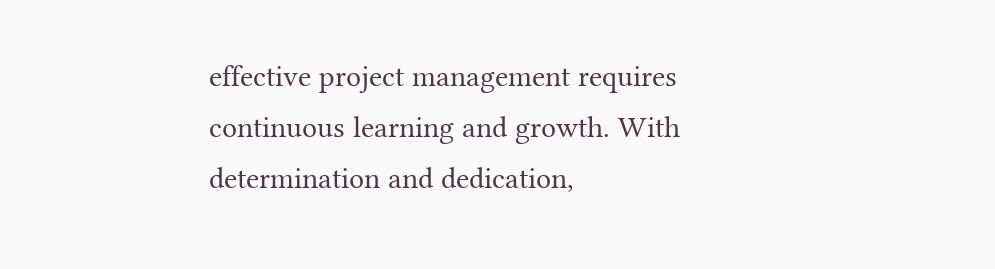effective project management requires continuous learning and growth. With determination and dedication,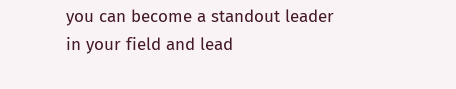you can become a standout leader in your field and lead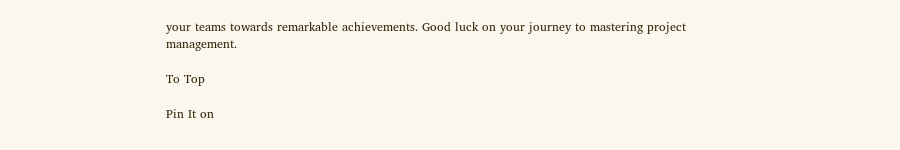your teams towards remarkable achievements. Good luck on your journey to mastering project management.

To Top

Pin It on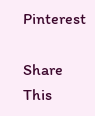Pinterest

Share This